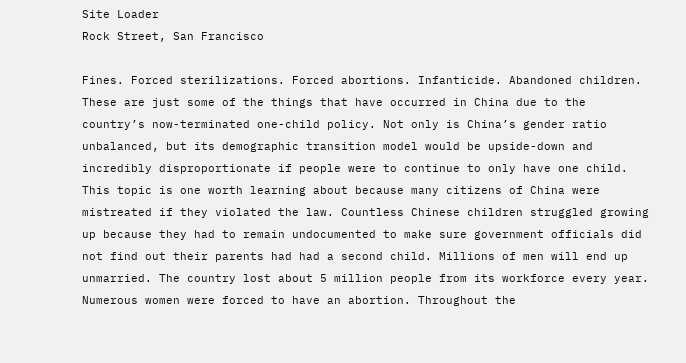Site Loader
Rock Street, San Francisco

Fines. Forced sterilizations. Forced abortions. Infanticide. Abandoned children. These are just some of the things that have occurred in China due to the country’s now-terminated one-child policy. Not only is China’s gender ratio unbalanced, but its demographic transition model would be upside-down and incredibly disproportionate if people were to continue to only have one child. This topic is one worth learning about because many citizens of China were mistreated if they violated the law. Countless Chinese children struggled growing up because they had to remain undocumented to make sure government officials did not find out their parents had had a second child. Millions of men will end up unmarried. The country lost about 5 million people from its workforce every year. Numerous women were forced to have an abortion. Throughout the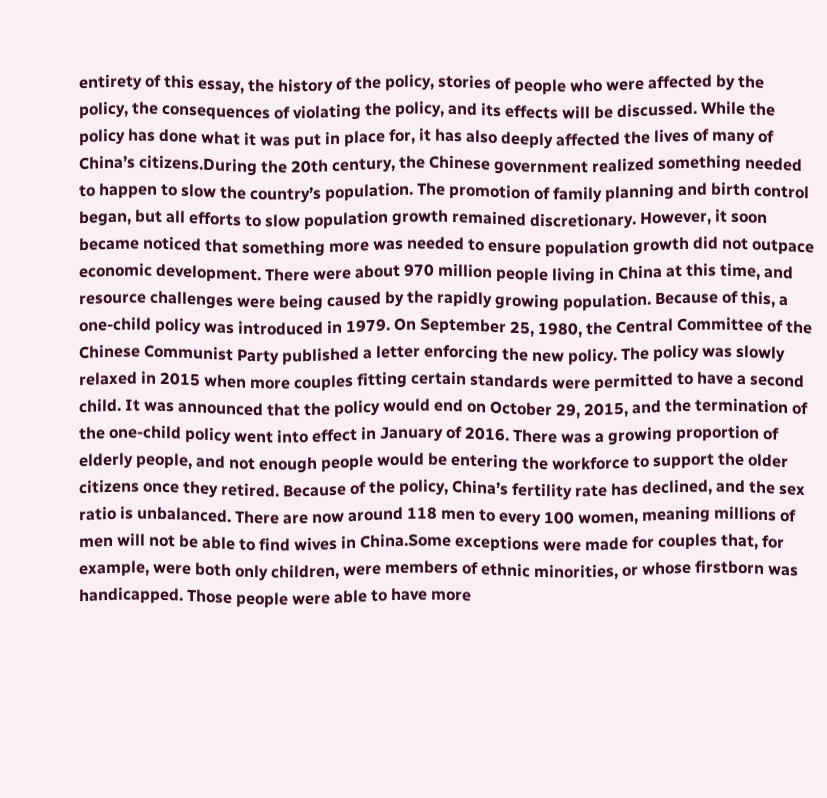entirety of this essay, the history of the policy, stories of people who were affected by the policy, the consequences of violating the policy, and its effects will be discussed. While the policy has done what it was put in place for, it has also deeply affected the lives of many of China’s citizens.During the 20th century, the Chinese government realized something needed to happen to slow the country’s population. The promotion of family planning and birth control began, but all efforts to slow population growth remained discretionary. However, it soon became noticed that something more was needed to ensure population growth did not outpace economic development. There were about 970 million people living in China at this time, and resource challenges were being caused by the rapidly growing population. Because of this, a one-child policy was introduced in 1979. On September 25, 1980, the Central Committee of the Chinese Communist Party published a letter enforcing the new policy. The policy was slowly relaxed in 2015 when more couples fitting certain standards were permitted to have a second child. It was announced that the policy would end on October 29, 2015, and the termination of the one-child policy went into effect in January of 2016. There was a growing proportion of elderly people, and not enough people would be entering the workforce to support the older citizens once they retired. Because of the policy, China’s fertility rate has declined, and the sex ratio is unbalanced. There are now around 118 men to every 100 women, meaning millions of men will not be able to find wives in China.Some exceptions were made for couples that, for example, were both only children, were members of ethnic minorities, or whose firstborn was handicapped. Those people were able to have more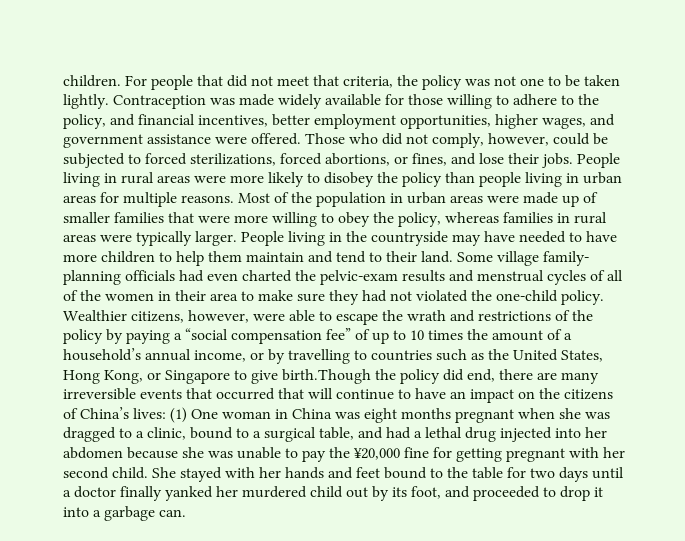children. For people that did not meet that criteria, the policy was not one to be taken lightly. Contraception was made widely available for those willing to adhere to the policy, and financial incentives, better employment opportunities, higher wages, and government assistance were offered. Those who did not comply, however, could be subjected to forced sterilizations, forced abortions, or fines, and lose their jobs. People living in rural areas were more likely to disobey the policy than people living in urban areas for multiple reasons. Most of the population in urban areas were made up of smaller families that were more willing to obey the policy, whereas families in rural areas were typically larger. People living in the countryside may have needed to have more children to help them maintain and tend to their land. Some village family-planning officials had even charted the pelvic-exam results and menstrual cycles of all of the women in their area to make sure they had not violated the one-child policy. Wealthier citizens, however, were able to escape the wrath and restrictions of the policy by paying a “social compensation fee” of up to 10 times the amount of a household’s annual income, or by travelling to countries such as the United States, Hong Kong, or Singapore to give birth.Though the policy did end, there are many irreversible events that occurred that will continue to have an impact on the citizens of China’s lives: (1) One woman in China was eight months pregnant when she was dragged to a clinic, bound to a surgical table, and had a lethal drug injected into her abdomen because she was unable to pay the ¥20,000 fine for getting pregnant with her second child. She stayed with her hands and feet bound to the table for two days until a doctor finally yanked her murdered child out by its foot, and proceeded to drop it into a garbage can.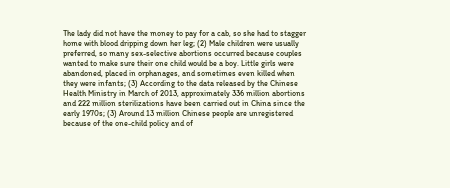The lady did not have the money to pay for a cab, so she had to stagger home with blood dripping down her leg; (2) Male children were usually preferred, so many sex-selective abortions occurred because couples wanted to make sure their one child would be a boy. Little girls were abandoned, placed in orphanages, and sometimes even killed when they were infants; (3) According to the data released by the Chinese Health Ministry in March of 2013, approximately 336 million abortions and 222 million sterilizations have been carried out in China since the early 1970s; (3) Around 13 million Chinese people are unregistered because of the one-child policy and of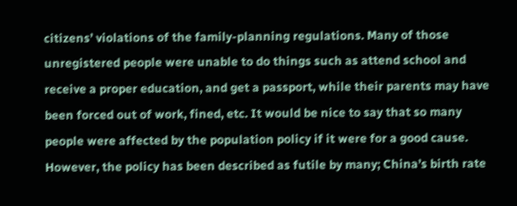citizens’ violations of the family-planning regulations. Many of those unregistered people were unable to do things such as attend school and receive a proper education, and get a passport, while their parents may have been forced out of work, fined, etc. It would be nice to say that so many people were affected by the population policy if it were for a good cause. However, the policy has been described as futile by many; China’s birth rate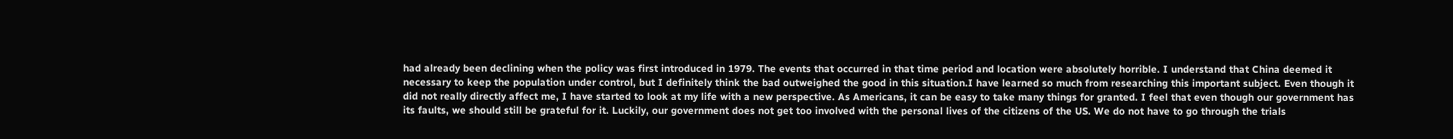had already been declining when the policy was first introduced in 1979. The events that occurred in that time period and location were absolutely horrible. I understand that China deemed it necessary to keep the population under control, but I definitely think the bad outweighed the good in this situation.I have learned so much from researching this important subject. Even though it did not really directly affect me, I have started to look at my life with a new perspective. As Americans, it can be easy to take many things for granted. I feel that even though our government has its faults, we should still be grateful for it. Luckily, our government does not get too involved with the personal lives of the citizens of the US. We do not have to go through the trials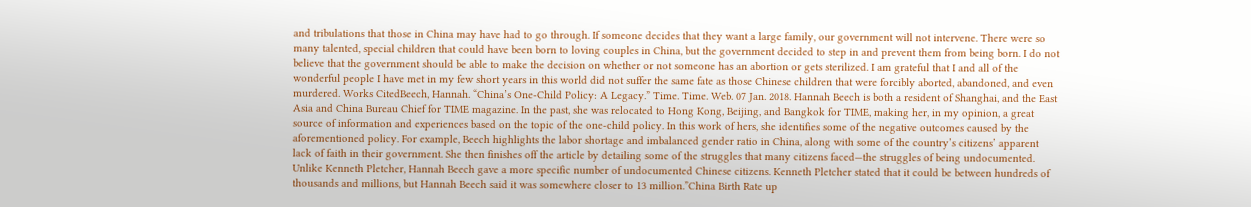and tribulations that those in China may have had to go through. If someone decides that they want a large family, our government will not intervene. There were so many talented, special children that could have been born to loving couples in China, but the government decided to step in and prevent them from being born. I do not believe that the government should be able to make the decision on whether or not someone has an abortion or gets sterilized. I am grateful that I and all of the wonderful people I have met in my few short years in this world did not suffer the same fate as those Chinese children that were forcibly aborted, abandoned, and even murdered. Works CitedBeech, Hannah. “China’s One-Child Policy: A Legacy.” Time. Time. Web. 07 Jan. 2018. Hannah Beech is both a resident of Shanghai, and the East Asia and China Bureau Chief for TIME magazine. In the past, she was relocated to Hong Kong, Beijing, and Bangkok for TIME, making her, in my opinion, a great source of information and experiences based on the topic of the one-child policy. In this work of hers, she identifies some of the negative outcomes caused by the aforementioned policy. For example, Beech highlights the labor shortage and imbalanced gender ratio in China, along with some of the country’s citizens’ apparent lack of faith in their government. She then finishes off the article by detailing some of the struggles that many citizens faced—the struggles of being undocumented. Unlike Kenneth Pletcher, Hannah Beech gave a more specific number of undocumented Chinese citizens. Kenneth Pletcher stated that it could be between hundreds of thousands and millions, but Hannah Beech said it was somewhere closer to 13 million.”China Birth Rate up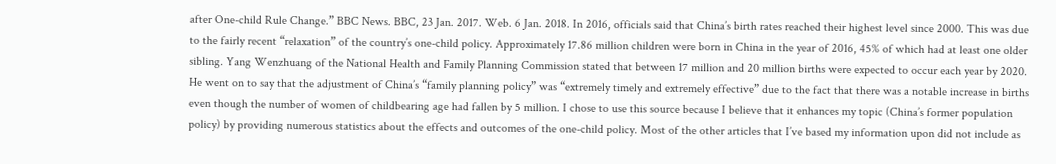after One-child Rule Change.” BBC News. BBC, 23 Jan. 2017. Web. 6 Jan. 2018. In 2016, officials said that China’s birth rates reached their highest level since 2000. This was due to the fairly recent “relaxation” of the country’s one-child policy. Approximately 17.86 million children were born in China in the year of 2016, 45% of which had at least one older sibling. Yang Wenzhuang of the National Health and Family Planning Commission stated that between 17 million and 20 million births were expected to occur each year by 2020. He went on to say that the adjustment of China’s “family planning policy” was “extremely timely and extremely effective” due to the fact that there was a notable increase in births even though the number of women of childbearing age had fallen by 5 million. I chose to use this source because I believe that it enhances my topic (China’s former population policy) by providing numerous statistics about the effects and outcomes of the one-child policy. Most of the other articles that I’ve based my information upon did not include as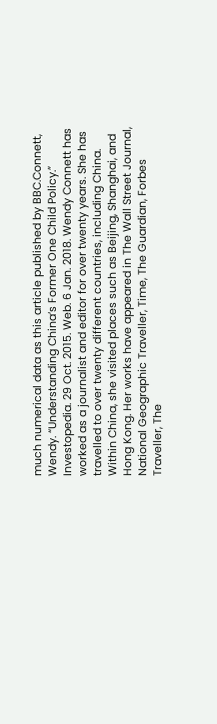much numerical data as this article published by BBC.Connett, Wendy. “Understanding China’s Former One Child Policy.” Investopedia. 29 Oct. 2015. Web. 6 Jan. 2018. Wendy Connett has worked as a journalist and editor for over twenty years. She has travelled to over twenty different countries, including China. Within China, she visited places such as Beijing, Shanghai, and Hong Kong. Her works have appeared in The Wall Street Journal, National Geographic Traveller, Time, The Guardian, Forbes Traveller, The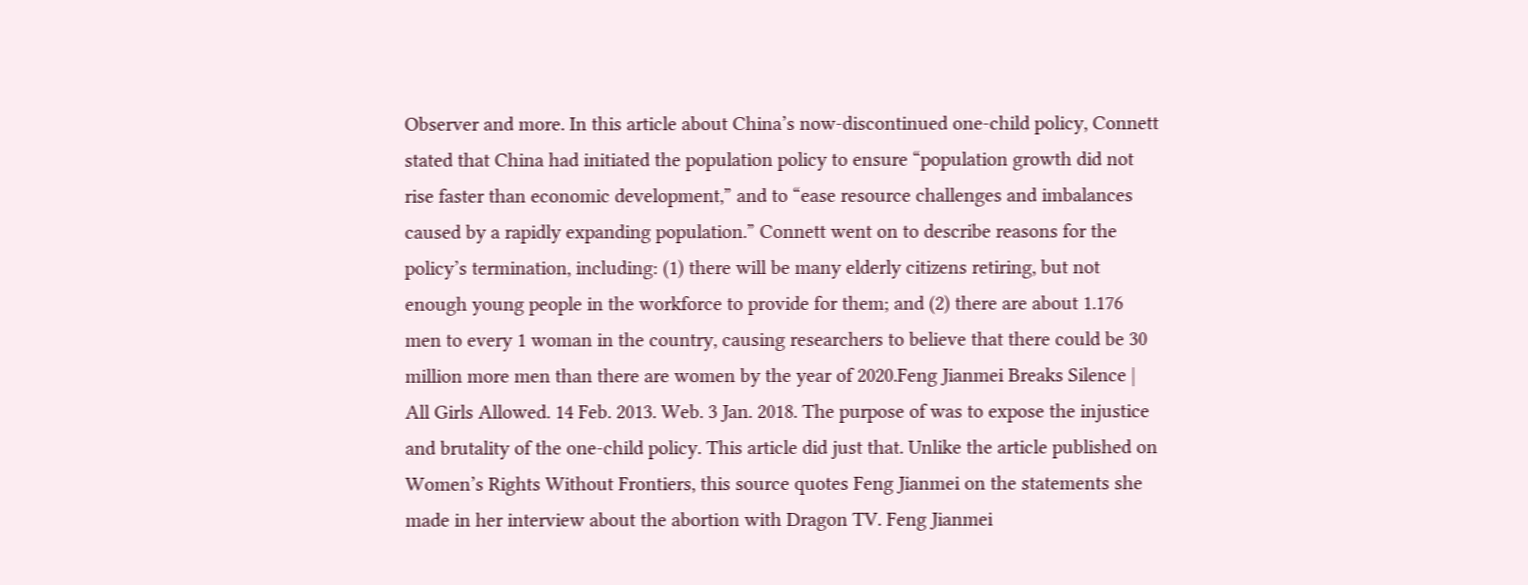Observer and more. In this article about China’s now-discontinued one-child policy, Connett stated that China had initiated the population policy to ensure “population growth did not rise faster than economic development,” and to “ease resource challenges and imbalances caused by a rapidly expanding population.” Connett went on to describe reasons for the policy’s termination, including: (1) there will be many elderly citizens retiring, but not enough young people in the workforce to provide for them; and (2) there are about 1.176 men to every 1 woman in the country, causing researchers to believe that there could be 30 million more men than there are women by the year of 2020.Feng Jianmei Breaks Silence | All Girls Allowed. 14 Feb. 2013. Web. 3 Jan. 2018. The purpose of was to expose the injustice and brutality of the one-child policy. This article did just that. Unlike the article published on Women’s Rights Without Frontiers, this source quotes Feng Jianmei on the statements she made in her interview about the abortion with Dragon TV. Feng Jianmei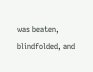was beaten, blindfolded, and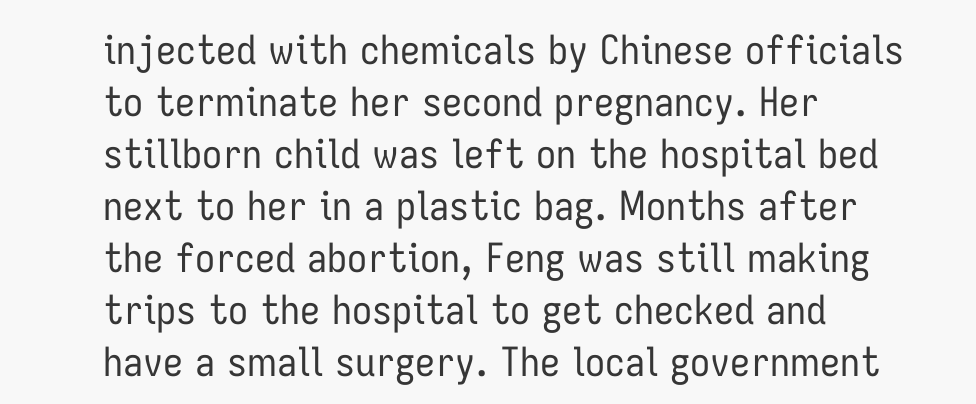injected with chemicals by Chinese officials to terminate her second pregnancy. Her stillborn child was left on the hospital bed next to her in a plastic bag. Months after the forced abortion, Feng was still making trips to the hospital to get checked and have a small surgery. The local government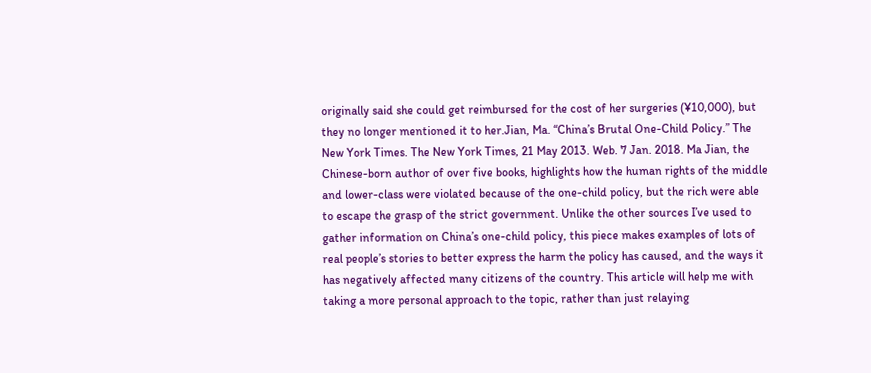originally said she could get reimbursed for the cost of her surgeries (¥10,000), but they no longer mentioned it to her.Jian, Ma. “China’s Brutal One-Child Policy.” The New York Times. The New York Times, 21 May 2013. Web. 7 Jan. 2018. Ma Jian, the Chinese-born author of over five books, highlights how the human rights of the middle and lower-class were violated because of the one-child policy, but the rich were able to escape the grasp of the strict government. Unlike the other sources I’ve used to gather information on China’s one-child policy, this piece makes examples of lots of real people’s stories to better express the harm the policy has caused, and the ways it has negatively affected many citizens of the country. This article will help me with taking a more personal approach to the topic, rather than just relaying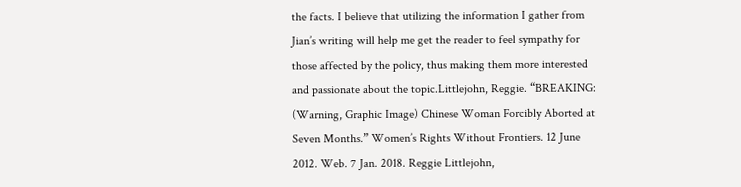the facts. I believe that utilizing the information I gather from Jian’s writing will help me get the reader to feel sympathy for those affected by the policy, thus making them more interested and passionate about the topic.Littlejohn, Reggie. “BREAKING: (Warning, Graphic Image) Chinese Woman Forcibly Aborted at Seven Months.” Women’s Rights Without Frontiers. 12 June 2012. Web. 7 Jan. 2018. Reggie Littlejohn,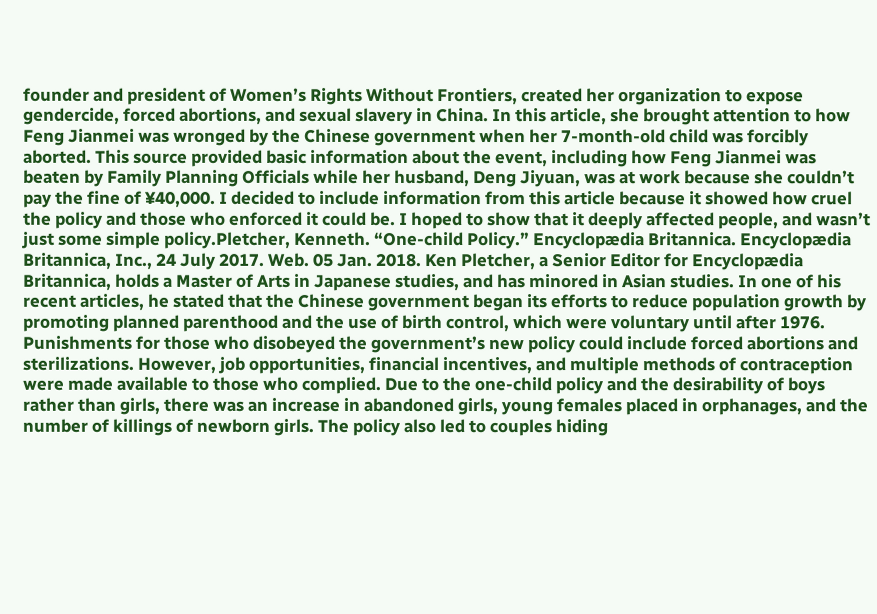founder and president of Women’s Rights Without Frontiers, created her organization to expose gendercide, forced abortions, and sexual slavery in China. In this article, she brought attention to how Feng Jianmei was wronged by the Chinese government when her 7-month-old child was forcibly aborted. This source provided basic information about the event, including how Feng Jianmei was beaten by Family Planning Officials while her husband, Deng Jiyuan, was at work because she couldn’t pay the fine of ¥40,000. I decided to include information from this article because it showed how cruel the policy and those who enforced it could be. I hoped to show that it deeply affected people, and wasn’t just some simple policy.Pletcher, Kenneth. “One-child Policy.” Encyclopædia Britannica. Encyclopædia Britannica, Inc., 24 July 2017. Web. 05 Jan. 2018. Ken Pletcher, a Senior Editor for Encyclopædia Britannica, holds a Master of Arts in Japanese studies, and has minored in Asian studies. In one of his recent articles, he stated that the Chinese government began its efforts to reduce population growth by promoting planned parenthood and the use of birth control, which were voluntary until after 1976. Punishments for those who disobeyed the government’s new policy could include forced abortions and sterilizations. However, job opportunities, financial incentives, and multiple methods of contraception were made available to those who complied. Due to the one-child policy and the desirability of boys rather than girls, there was an increase in abandoned girls, young females placed in orphanages, and the number of killings of newborn girls. The policy also led to couples hiding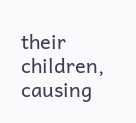their children, causing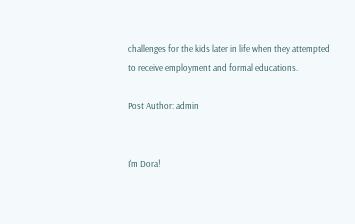challenges for the kids later in life when they attempted to receive employment and formal educations.

Post Author: admin


I'm Dora!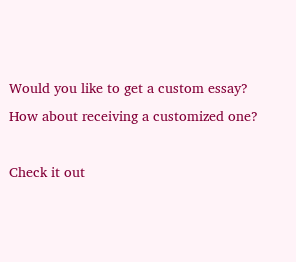Would you like to get a custom essay? How about receiving a customized one?

Check it out